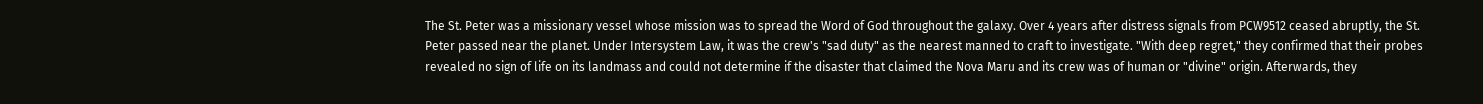The St. Peter was a missionary vessel whose mission was to spread the Word of God throughout the galaxy. Over 4 years after distress signals from PCW9512 ceased abruptly, the St. Peter passed near the planet. Under Intersystem Law, it was the crew's "sad duty" as the nearest manned to craft to investigate. "With deep regret," they confirmed that their probes revealed no sign of life on its landmass and could not determine if the disaster that claimed the Nova Maru and its crew was of human or "divine" origin. Afterwards, they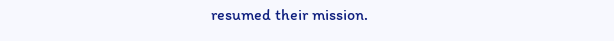resumed their mission.